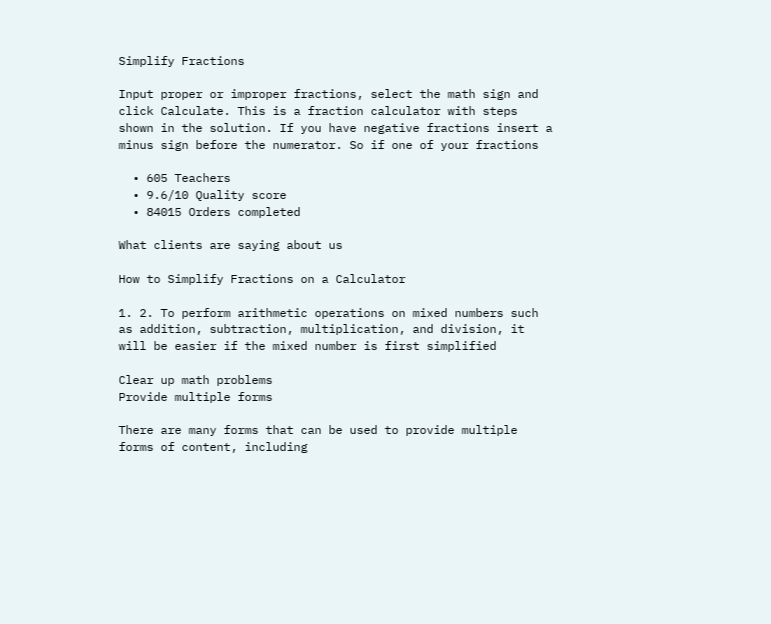Simplify Fractions

Input proper or improper fractions, select the math sign and click Calculate. This is a fraction calculator with steps shown in the solution. If you have negative fractions insert a minus sign before the numerator. So if one of your fractions

  • 605 Teachers
  • 9.6/10 Quality score
  • 84015 Orders completed

What clients are saying about us

How to Simplify Fractions on a Calculator

1. 2. To perform arithmetic operations on mixed numbers such as addition, subtraction, multiplication, and division, it will be easier if the mixed number is first simplified

Clear up math problems
Provide multiple forms

There are many forms that can be used to provide multiple forms of content, including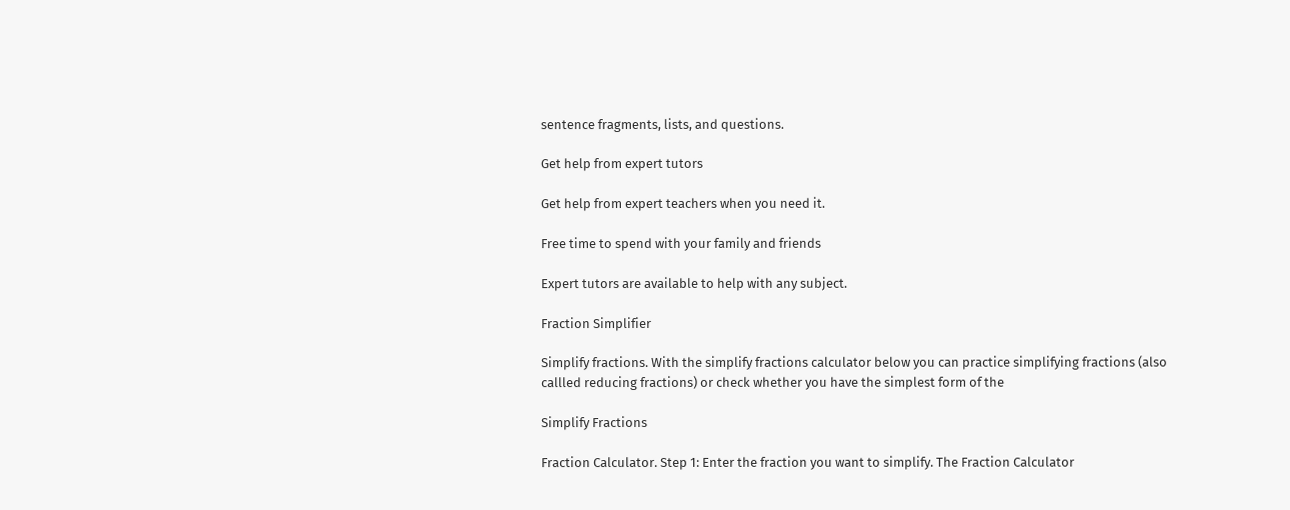sentence fragments, lists, and questions.

Get help from expert tutors

Get help from expert teachers when you need it.

Free time to spend with your family and friends

Expert tutors are available to help with any subject.

Fraction Simplifier

Simplify fractions. With the simplify fractions calculator below you can practice simplifying fractions (also callled reducing fractions) or check whether you have the simplest form of the

Simplify Fractions

Fraction Calculator. Step 1: Enter the fraction you want to simplify. The Fraction Calculator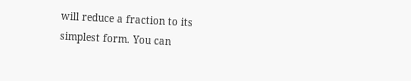will reduce a fraction to its simplest form. You can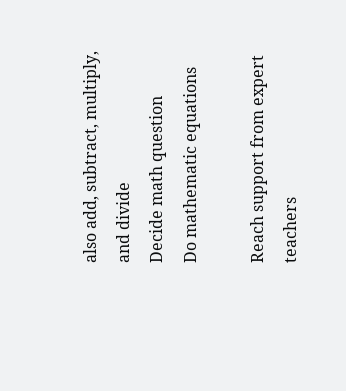also add, subtract, multiply, and divide
Decide math question
Do mathematic equations

Reach support from expert teachers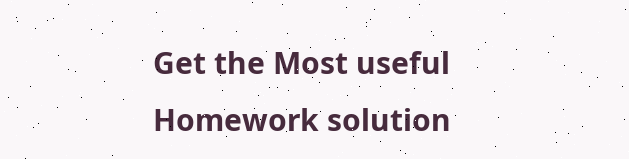Get the Most useful Homework solution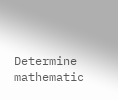Determine mathematic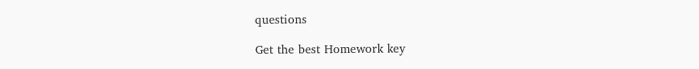questions

Get the best Homework key